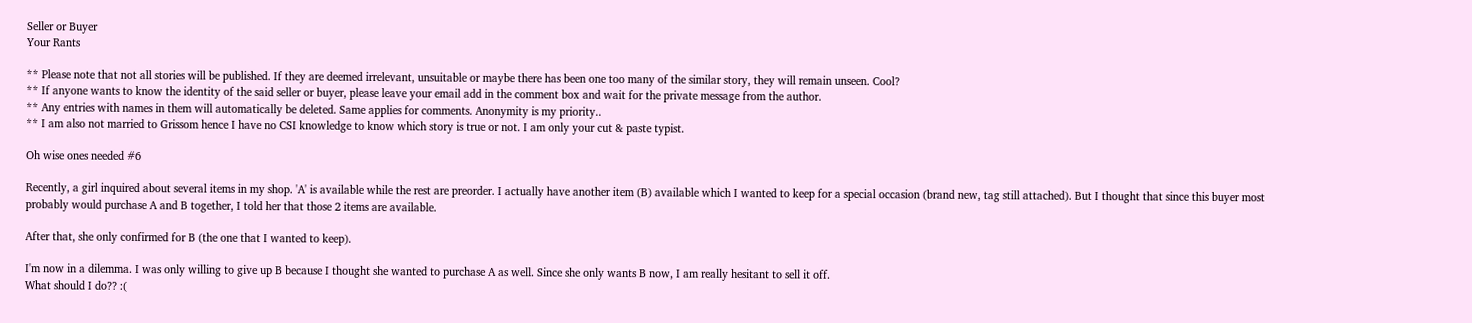Seller or Buyer
Your Rants

** Please note that not all stories will be published. If they are deemed irrelevant, unsuitable or maybe there has been one too many of the similar story, they will remain unseen. Cool?
** If anyone wants to know the identity of the said seller or buyer, please leave your email add in the comment box and wait for the private message from the author.
** Any entries with names in them will automatically be deleted. Same applies for comments. Anonymity is my priority..
** I am also not married to Grissom hence I have no CSI knowledge to know which story is true or not. I am only your cut & paste typist.

Oh wise ones needed #6

Recently, a girl inquired about several items in my shop. 'A' is available while the rest are preorder. I actually have another item (B) available which I wanted to keep for a special occasion (brand new, tag still attached). But I thought that since this buyer most probably would purchase A and B together, I told her that those 2 items are available.

After that, she only confirmed for B (the one that I wanted to keep).

I'm now in a dilemma. I was only willing to give up B because I thought she wanted to purchase A as well. Since she only wants B now, I am really hesitant to sell it off.
What should I do?? :(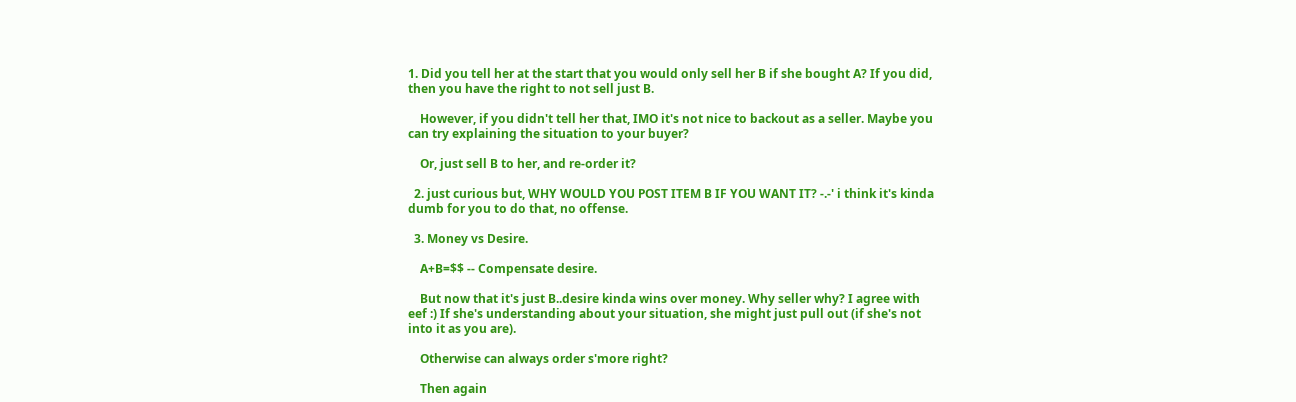1. Did you tell her at the start that you would only sell her B if she bought A? If you did, then you have the right to not sell just B.

    However, if you didn't tell her that, IMO it's not nice to backout as a seller. Maybe you can try explaining the situation to your buyer?

    Or, just sell B to her, and re-order it?

  2. just curious but, WHY WOULD YOU POST ITEM B IF YOU WANT IT? -.-' i think it's kinda dumb for you to do that, no offense.

  3. Money vs Desire.

    A+B=$$ -- Compensate desire.

    But now that it's just B..desire kinda wins over money. Why seller why? I agree with eef :) If she's understanding about your situation, she might just pull out (if she's not into it as you are).

    Otherwise can always order s'more right?

    Then again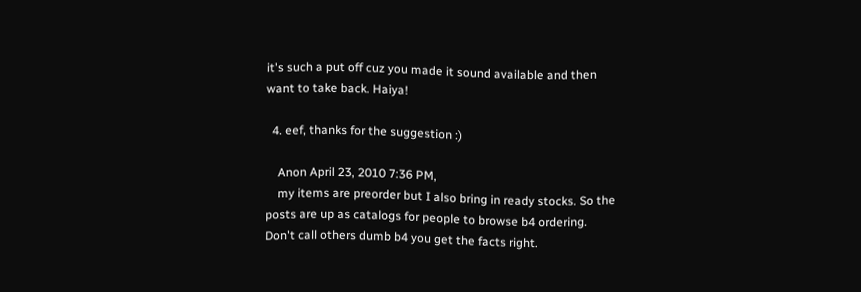it's such a put off cuz you made it sound available and then want to take back. Haiya!

  4. eef, thanks for the suggestion :)

    Anon April 23, 2010 7:36 PM,
    my items are preorder but I also bring in ready stocks. So the posts are up as catalogs for people to browse b4 ordering. Don't call others dumb b4 you get the facts right.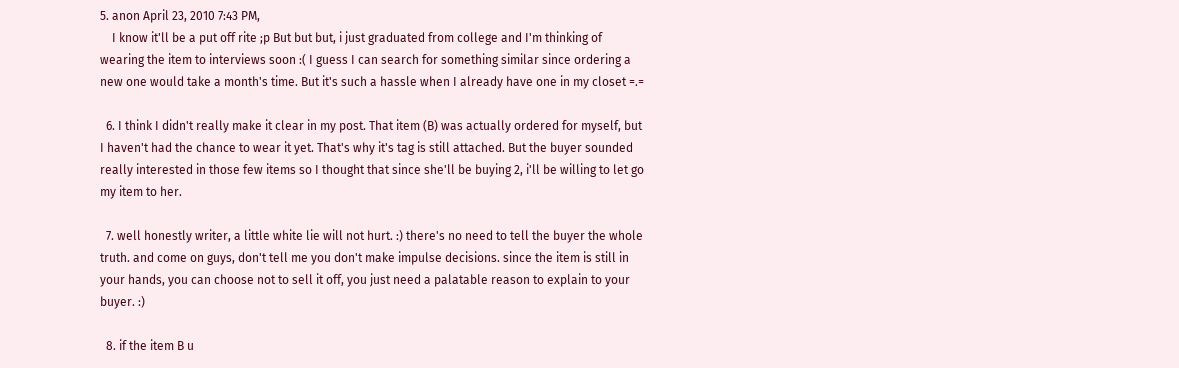5. anon April 23, 2010 7:43 PM,
    I know it'll be a put off rite ;p But but but, i just graduated from college and I'm thinking of wearing the item to interviews soon :( I guess I can search for something similar since ordering a new one would take a month's time. But it's such a hassle when I already have one in my closet =.=

  6. I think I didn't really make it clear in my post. That item (B) was actually ordered for myself, but I haven't had the chance to wear it yet. That's why it's tag is still attached. But the buyer sounded really interested in those few items so I thought that since she'll be buying 2, i'll be willing to let go my item to her.

  7. well honestly writer, a little white lie will not hurt. :) there's no need to tell the buyer the whole truth. and come on guys, don't tell me you don't make impulse decisions. since the item is still in your hands, you can choose not to sell it off, you just need a palatable reason to explain to your buyer. :)

  8. if the item B u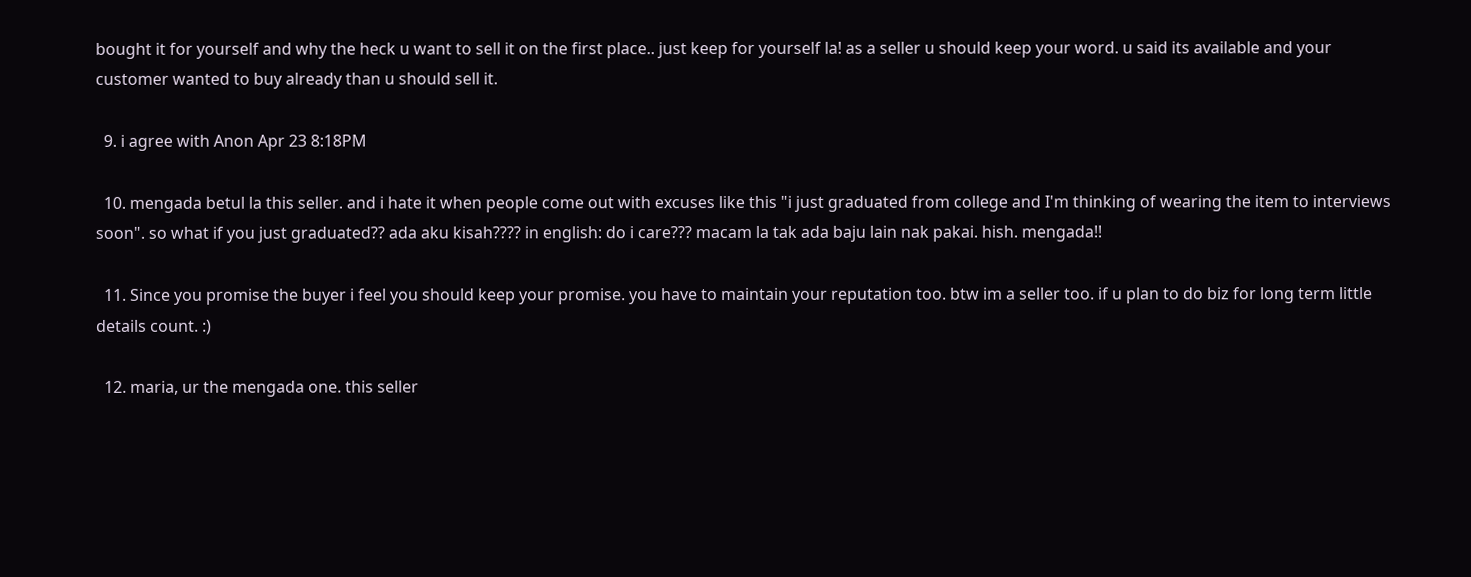bought it for yourself and why the heck u want to sell it on the first place.. just keep for yourself la! as a seller u should keep your word. u said its available and your customer wanted to buy already than u should sell it.

  9. i agree with Anon Apr 23 8:18PM

  10. mengada betul la this seller. and i hate it when people come out with excuses like this "i just graduated from college and I'm thinking of wearing the item to interviews soon". so what if you just graduated?? ada aku kisah???? in english: do i care??? macam la tak ada baju lain nak pakai. hish. mengada!!

  11. Since you promise the buyer i feel you should keep your promise. you have to maintain your reputation too. btw im a seller too. if u plan to do biz for long term little details count. :)

  12. maria, ur the mengada one. this seller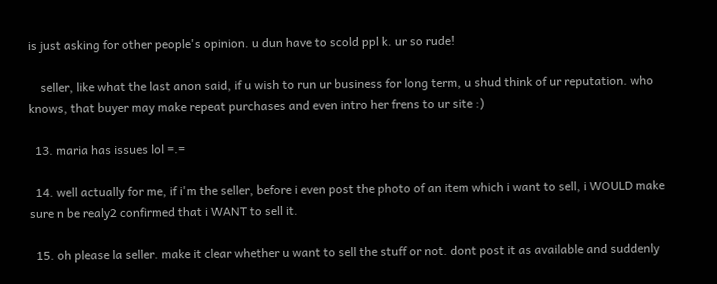is just asking for other people's opinion. u dun have to scold ppl k. ur so rude!

    seller, like what the last anon said, if u wish to run ur business for long term, u shud think of ur reputation. who knows, that buyer may make repeat purchases and even intro her frens to ur site :)

  13. maria has issues lol =.=

  14. well actually for me, if i'm the seller, before i even post the photo of an item which i want to sell, i WOULD make sure n be realy2 confirmed that i WANT to sell it.

  15. oh please la seller. make it clear whether u want to sell the stuff or not. dont post it as available and suddenly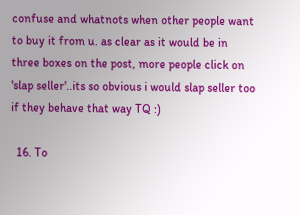confuse and whatnots when other people want to buy it from u. as clear as it would be in three boxes on the post, more people click on 'slap seller'..its so obvious i would slap seller too if they behave that way TQ :)

  16. To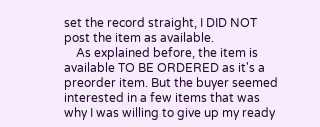set the record straight, I DID NOT post the item as available.
    As explained before, the item is available TO BE ORDERED as it's a preorder item. But the buyer seemed interested in a few items that was why I was willing to give up my ready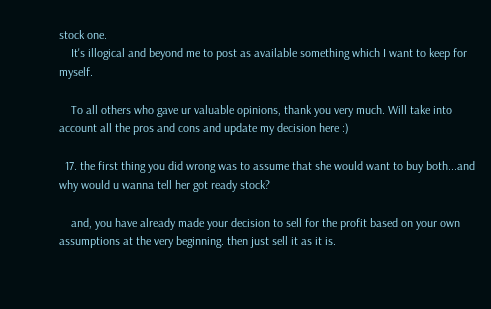stock one.
    It's illogical and beyond me to post as available something which I want to keep for myself.

    To all others who gave ur valuable opinions, thank you very much. Will take into account all the pros and cons and update my decision here :)

  17. the first thing you did wrong was to assume that she would want to buy both...and why would u wanna tell her got ready stock?

    and, you have already made your decision to sell for the profit based on your own assumptions at the very beginning. then just sell it as it is.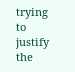trying to justify the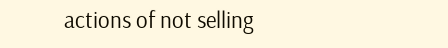actions of not selling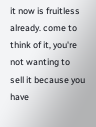it now is fruitless already. come to think of it, you're not wanting to sell it because you have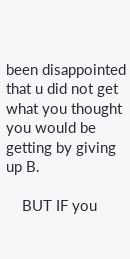been disappointed that u did not get what you thought you would be getting by giving up B.

    BUT IF you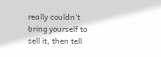really couldn't bring yourself to sell it, then tell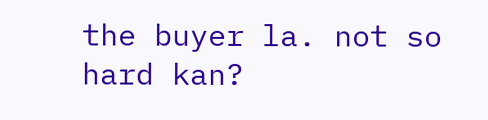the buyer la. not so hard kan?